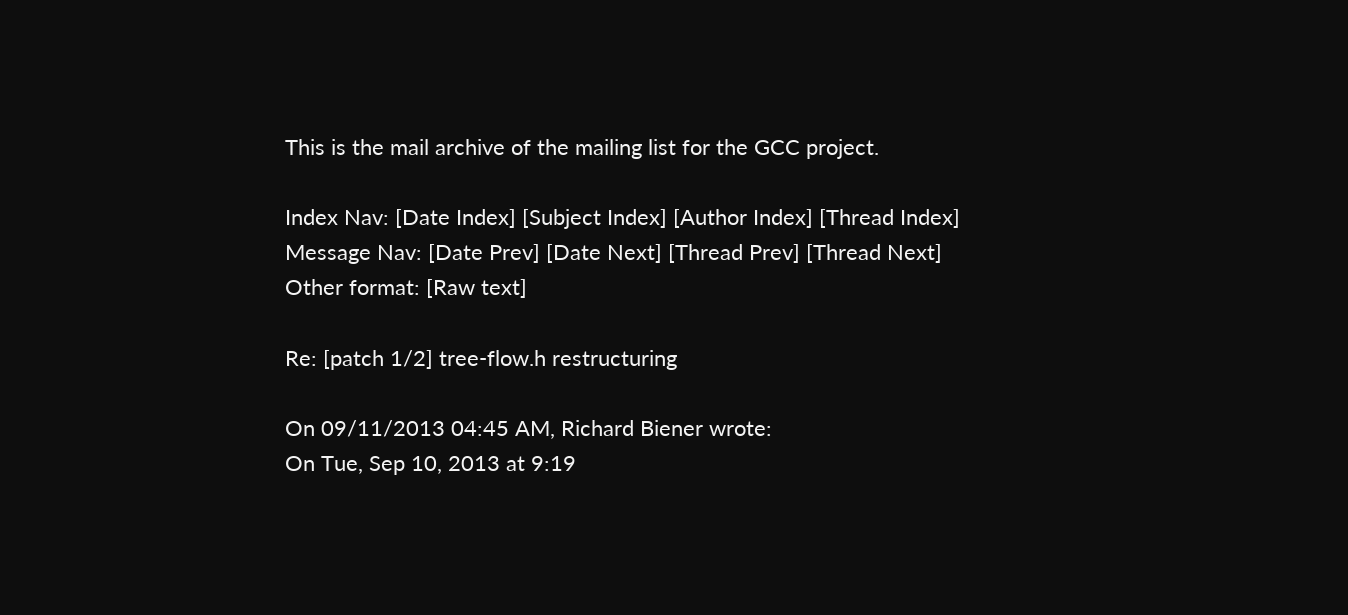This is the mail archive of the mailing list for the GCC project.

Index Nav: [Date Index] [Subject Index] [Author Index] [Thread Index]
Message Nav: [Date Prev] [Date Next] [Thread Prev] [Thread Next]
Other format: [Raw text]

Re: [patch 1/2] tree-flow.h restructuring

On 09/11/2013 04:45 AM, Richard Biener wrote:
On Tue, Sep 10, 2013 at 9:19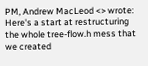PM, Andrew MacLeod <> wrote:
Here's a start at restructuring the whole tree-flow.h mess that we created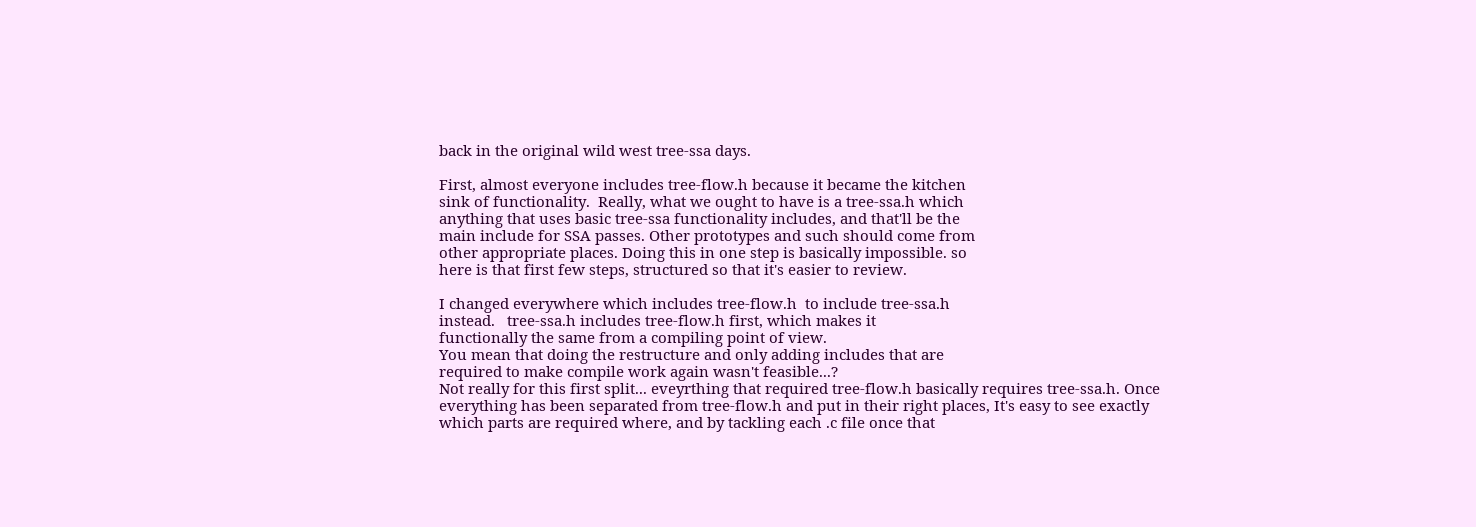back in the original wild west tree-ssa days.

First, almost everyone includes tree-flow.h because it became the kitchen
sink of functionality.  Really, what we ought to have is a tree-ssa.h which
anything that uses basic tree-ssa functionality includes, and that'll be the
main include for SSA passes. Other prototypes and such should come from
other appropriate places. Doing this in one step is basically impossible. so
here is that first few steps, structured so that it's easier to review.

I changed everywhere which includes tree-flow.h  to include tree-ssa.h
instead.   tree-ssa.h includes tree-flow.h first, which makes it
functionally the same from a compiling point of view.
You mean that doing the restructure and only adding includes that are
required to make compile work again wasn't feasible...?
Not really for this first split... eveyrthing that required tree-flow.h basically requires tree-ssa.h. Once everything has been separated from tree-flow.h and put in their right places, It's easy to see exactly which parts are required where, and by tackling each .c file once that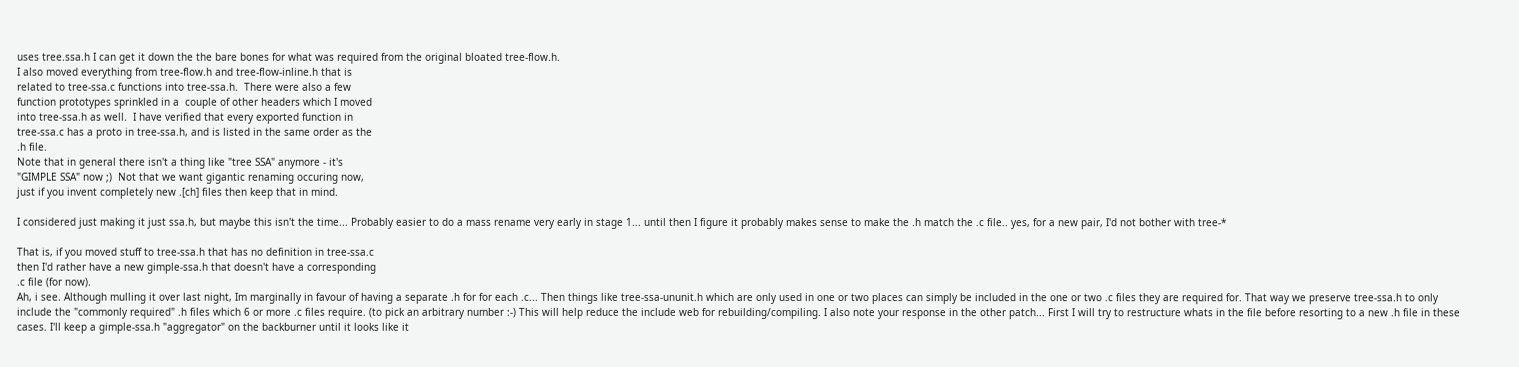uses tree.ssa.h I can get it down the the bare bones for what was required from the original bloated tree-flow.h.
I also moved everything from tree-flow.h and tree-flow-inline.h that is
related to tree-ssa.c functions into tree-ssa.h.  There were also a few
function prototypes sprinkled in a  couple of other headers which I moved
into tree-ssa.h as well.  I have verified that every exported function in
tree-ssa.c has a proto in tree-ssa.h, and is listed in the same order as the
.h file.
Note that in general there isn't a thing like "tree SSA" anymore - it's
"GIMPLE SSA" now ;)  Not that we want gigantic renaming occuring now,
just if you invent completely new .[ch] files then keep that in mind.

I considered just making it just ssa.h, but maybe this isn't the time... Probably easier to do a mass rename very early in stage 1... until then I figure it probably makes sense to make the .h match the .c file.. yes, for a new pair, I'd not bother with tree-*

That is, if you moved stuff to tree-ssa.h that has no definition in tree-ssa.c
then I'd rather have a new gimple-ssa.h that doesn't have a corresponding
.c file (for now).
Ah, i see. Although mulling it over last night, Im marginally in favour of having a separate .h for for each .c... Then things like tree-ssa-ununit.h which are only used in one or two places can simply be included in the one or two .c files they are required for. That way we preserve tree-ssa.h to only include the "commonly required" .h files which 6 or more .c files require. (to pick an arbitrary number :-) This will help reduce the include web for rebuilding/compiling. I also note your response in the other patch... First I will try to restructure whats in the file before resorting to a new .h file in these cases. I'll keep a gimple-ssa.h "aggregator" on the backburner until it looks like it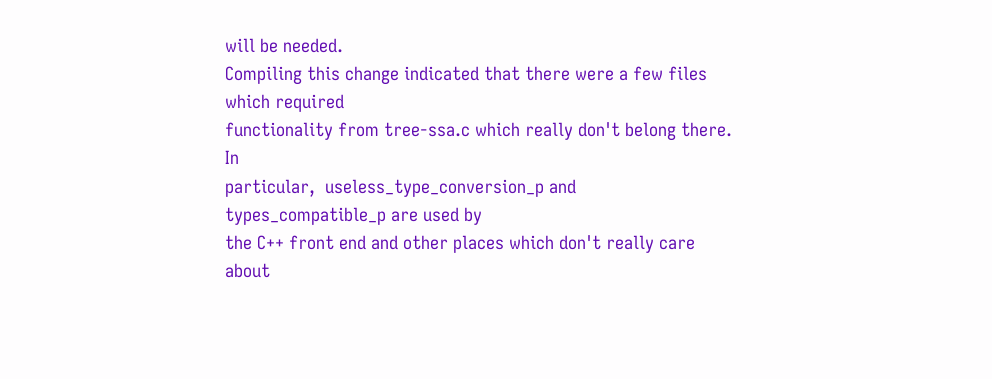will be needed.
Compiling this change indicated that there were a few files which required
functionality from tree-ssa.c which really don't belong there.  In
particular,  useless_type_conversion_p and types_compatible_p are used by
the C++ front end and other places which don't really care about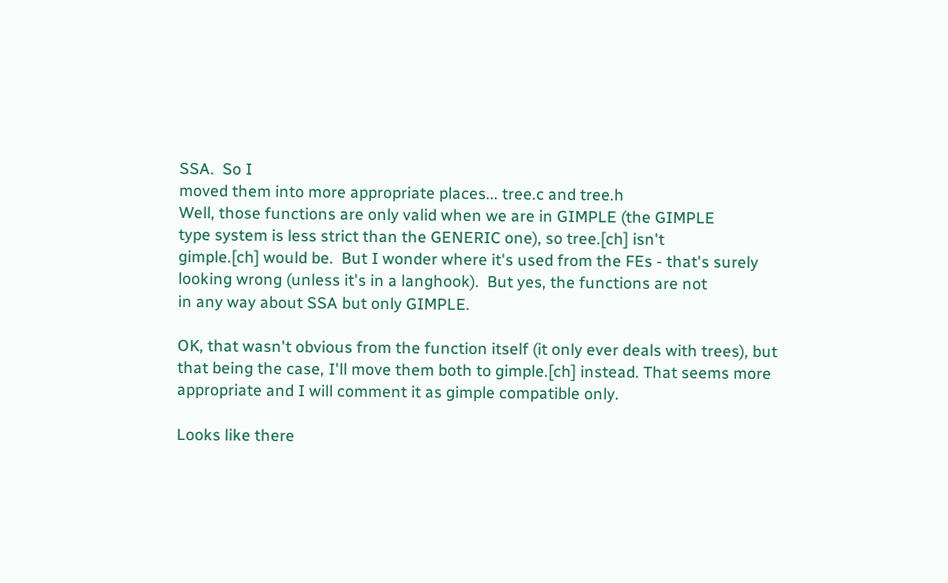SSA.  So I
moved them into more appropriate places... tree.c and tree.h
Well, those functions are only valid when we are in GIMPLE (the GIMPLE
type system is less strict than the GENERIC one), so tree.[ch] isn't
gimple.[ch] would be.  But I wonder where it's used from the FEs - that's surely
looking wrong (unless it's in a langhook).  But yes, the functions are not
in any way about SSA but only GIMPLE.

OK, that wasn't obvious from the function itself (it only ever deals with trees), but that being the case, I'll move them both to gimple.[ch] instead. That seems more appropriate and I will comment it as gimple compatible only.

Looks like there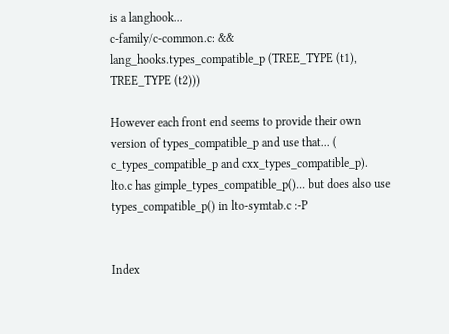is a langhook...
c-family/c-common.c: && lang_hooks.types_compatible_p (TREE_TYPE (t1), TREE_TYPE (t2)))

However each front end seems to provide their own version of types_compatible_p and use that... ( c_types_compatible_p and cxx_types_compatible_p). lto.c has gimple_types_compatible_p()... but does also use types_compatible_p() in lto-symtab.c :-P


Index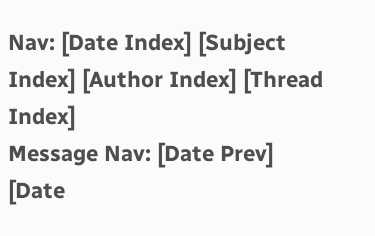Nav: [Date Index] [Subject Index] [Author Index] [Thread Index]
Message Nav: [Date Prev] [Date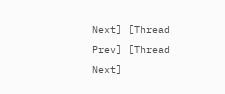Next] [Thread Prev] [Thread Next]